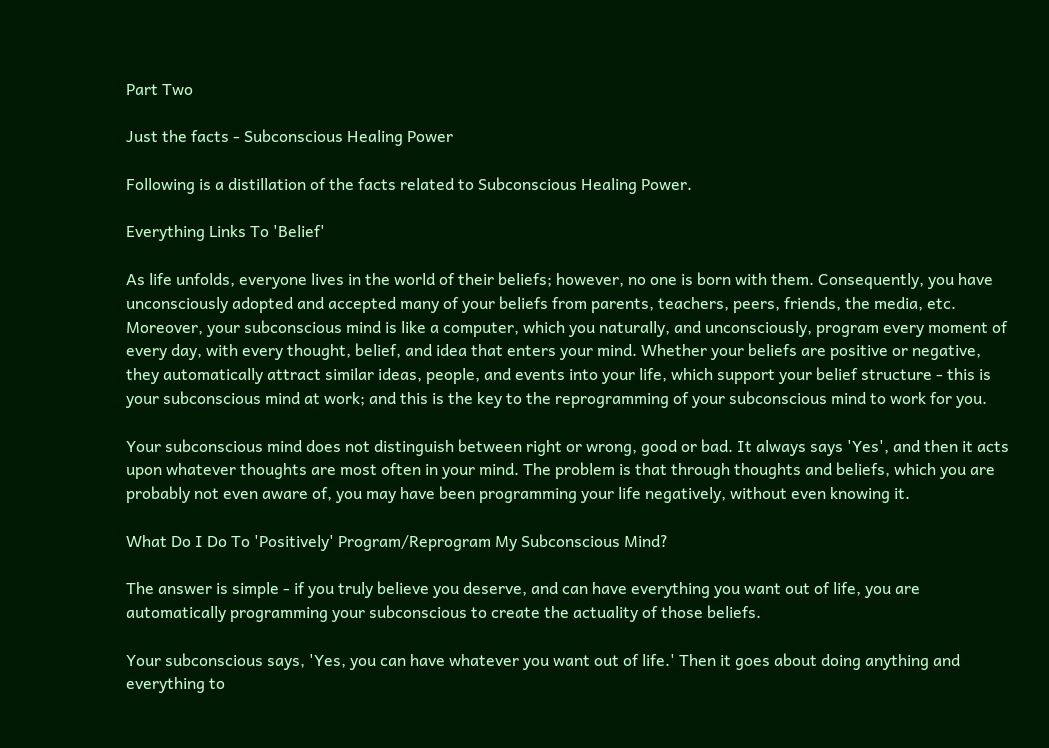Part Two

Just the facts - Subconscious Healing Power

Following is a distillation of the facts related to Subconscious Healing Power.

Everything Links To 'Belief'

As life unfolds, everyone lives in the world of their beliefs; however, no one is born with them. Consequently, you have unconsciously adopted and accepted many of your beliefs from parents, teachers, peers, friends, the media, etc. Moreover, your subconscious mind is like a computer, which you naturally, and unconsciously, program every moment of every day, with every thought, belief, and idea that enters your mind. Whether your beliefs are positive or negative, they automatically attract similar ideas, people, and events into your life, which support your belief structure - this is your subconscious mind at work; and this is the key to the reprogramming of your subconscious mind to work for you.

Your subconscious mind does not distinguish between right or wrong, good or bad. It always says 'Yes', and then it acts upon whatever thoughts are most often in your mind. The problem is that through thoughts and beliefs, which you are probably not even aware of, you may have been programming your life negatively, without even knowing it.

What Do I Do To 'Positively' Program/Reprogram My Subconscious Mind?

The answer is simple - if you truly believe you deserve, and can have everything you want out of life, you are automatically programming your subconscious to create the actuality of those beliefs.

Your subconscious says, 'Yes, you can have whatever you want out of life.' Then it goes about doing anything and everything to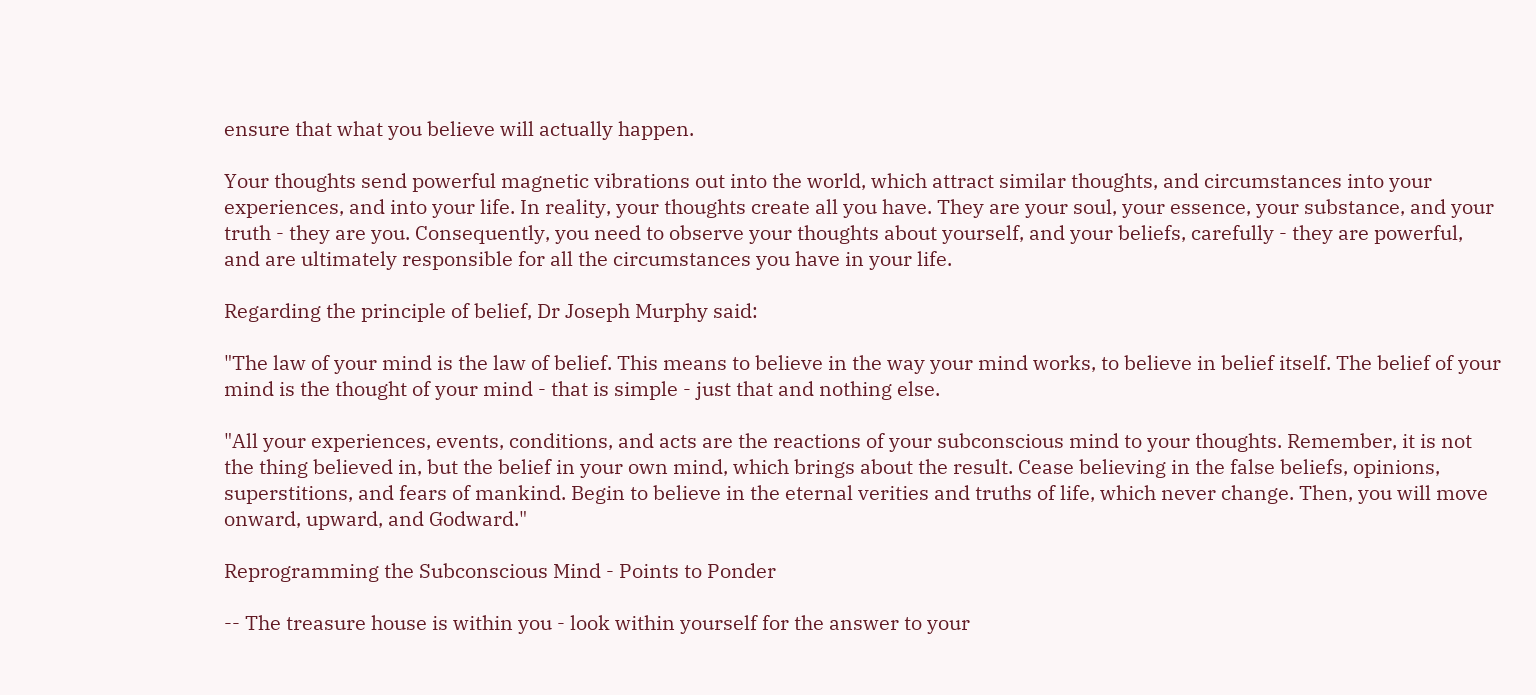ensure that what you believe will actually happen.

Your thoughts send powerful magnetic vibrations out into the world, which attract similar thoughts, and circumstances into your experiences, and into your life. In reality, your thoughts create all you have. They are your soul, your essence, your substance, and your truth - they are you. Consequently, you need to observe your thoughts about yourself, and your beliefs, carefully - they are powerful, and are ultimately responsible for all the circumstances you have in your life.

Regarding the principle of belief, Dr Joseph Murphy said:

"The law of your mind is the law of belief. This means to believe in the way your mind works, to believe in belief itself. The belief of your mind is the thought of your mind - that is simple - just that and nothing else.

"All your experiences, events, conditions, and acts are the reactions of your subconscious mind to your thoughts. Remember, it is not the thing believed in, but the belief in your own mind, which brings about the result. Cease believing in the false beliefs, opinions, superstitions, and fears of mankind. Begin to believe in the eternal verities and truths of life, which never change. Then, you will move onward, upward, and Godward."

Reprogramming the Subconscious Mind - Points to Ponder

-- The treasure house is within you - look within yourself for the answer to your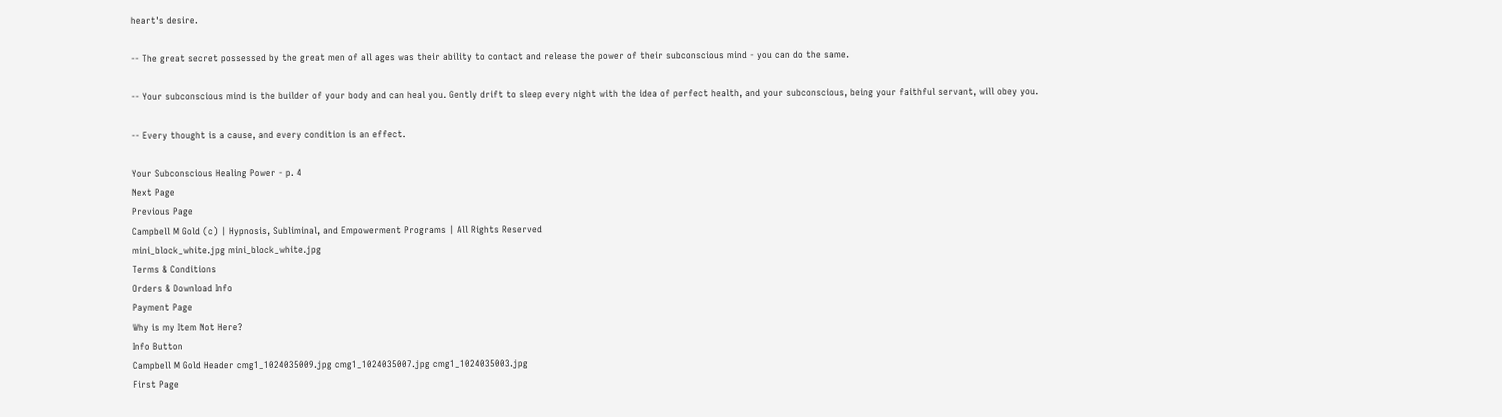heart's desire.

-- The great secret possessed by the great men of all ages was their ability to contact and release the power of their subconscious mind - you can do the same.

-- Your subconscious mind is the builder of your body and can heal you. Gently drift to sleep every night with the idea of perfect health, and your subconscious, being your faithful servant, will obey you.

-- Every thought is a cause, and every condition is an effect.

Your Subconscious Healing Power - p. 4
Next Page
Previous Page
Campbell M Gold (c) | Hypnosis, Subliminal, and Empowerment Programs | All Rights Reserved
mini_block_white.jpg mini_block_white.jpg
Terms & Conditions
Orders & Download Info
Payment Page
Why is my Item Not Here?
Info Button
Campbell M Gold Header cmg1_1024035009.jpg cmg1_1024035007.jpg cmg1_1024035003.jpg
First Page